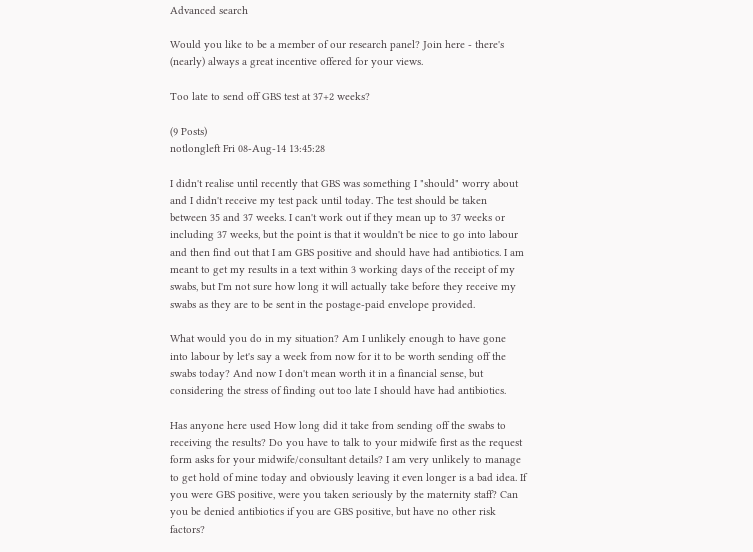Advanced search

Would you like to be a member of our research panel? Join here - there's (nearly) always a great incentive offered for your views.

Too late to send off GBS test at 37+2 weeks?

(9 Posts)
notlongleft Fri 08-Aug-14 13:45:28

I didn't realise until recently that GBS was something I "should" worry about and I didn't receive my test pack until today. The test should be taken between 35 and 37 weeks. I can't work out if they mean up to 37 weeks or including 37 weeks, but the point is that it wouldn't be nice to go into labour and then find out that I am GBS positive and should have had antibiotics. I am meant to get my results in a text within 3 working days of the receipt of my swabs, but I'm not sure how long it will actually take before they receive my swabs as they are to be sent in the postage-paid envelope provided.

What would you do in my situation? Am I unlikely enough to have gone into labour by let's say a week from now for it to be worth sending off the swabs today? And now I don't mean worth it in a financial sense, but considering the stress of finding out too late I should have had antibiotics.

Has anyone here used How long did it take from sending off the swabs to receiving the results? Do you have to talk to your midwife first as the request form asks for your midwife/consultant details? I am very unlikely to manage to get hold of mine today and obviously leaving it even longer is a bad idea. If you were GBS positive, were you taken seriously by the maternity staff? Can you be denied antibiotics if you are GBS positive, but have no other risk factors?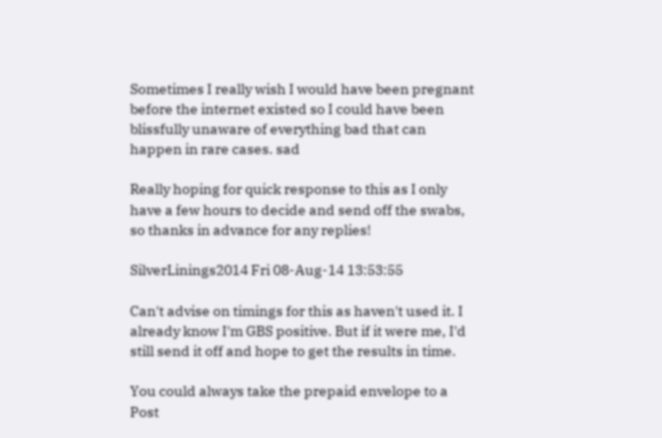Sometimes I really wish I would have been pregnant before the internet existed so I could have been blissfully unaware of everything bad that can happen in rare cases. sad

Really hoping for quick response to this as I only have a few hours to decide and send off the swabs, so thanks in advance for any replies!

SilverLinings2014 Fri 08-Aug-14 13:53:55

Can't advise on timings for this as haven't used it. I already know I'm GBS positive. But if it were me, I'd still send it off and hope to get the results in time.

You could always take the prepaid envelope to a Post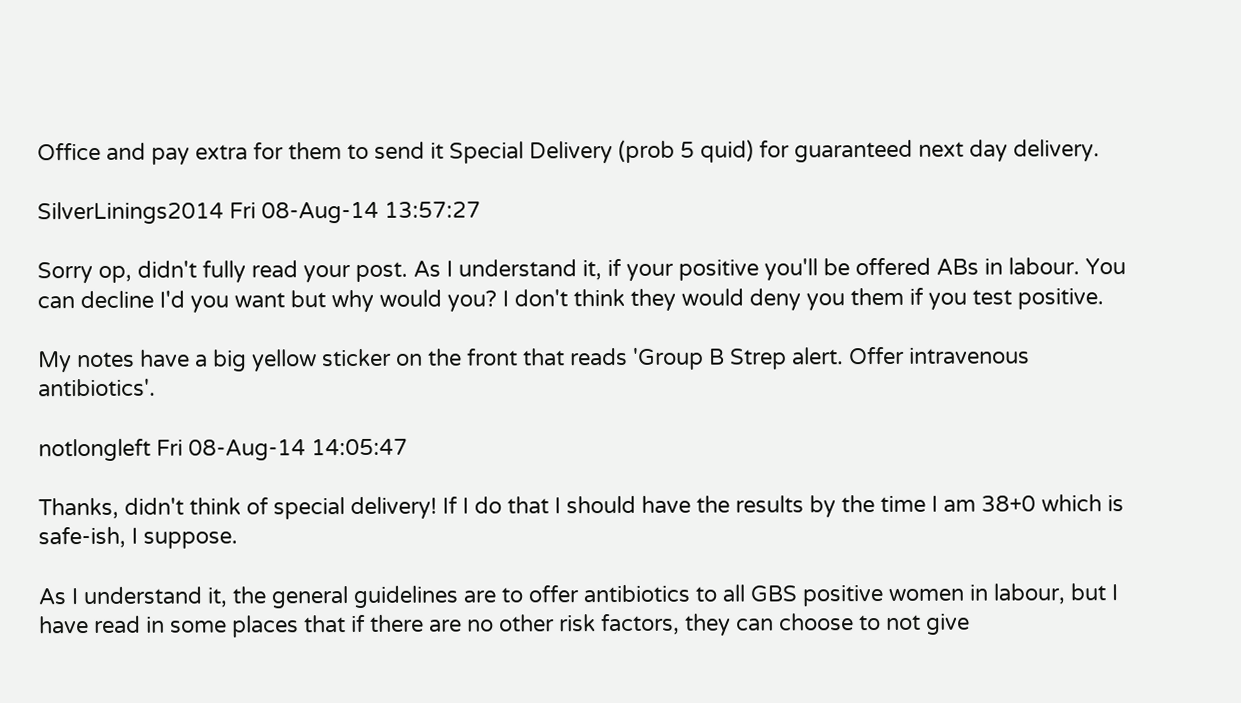Office and pay extra for them to send it Special Delivery (prob 5 quid) for guaranteed next day delivery.

SilverLinings2014 Fri 08-Aug-14 13:57:27

Sorry op, didn't fully read your post. As I understand it, if your positive you'll be offered ABs in labour. You can decline I'd you want but why would you? I don't think they would deny you them if you test positive.

My notes have a big yellow sticker on the front that reads 'Group B Strep alert. Offer intravenous antibiotics'.

notlongleft Fri 08-Aug-14 14:05:47

Thanks, didn't think of special delivery! If I do that I should have the results by the time I am 38+0 which is safe-ish, I suppose.

As I understand it, the general guidelines are to offer antibiotics to all GBS positive women in labour, but I have read in some places that if there are no other risk factors, they can choose to not give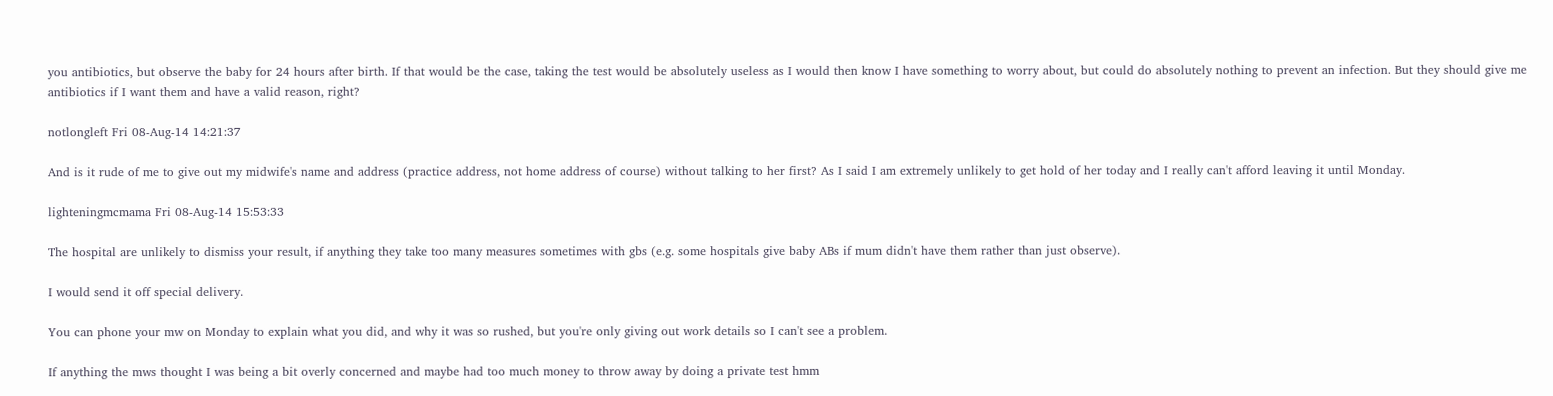you antibiotics, but observe the baby for 24 hours after birth. If that would be the case, taking the test would be absolutely useless as I would then know I have something to worry about, but could do absolutely nothing to prevent an infection. But they should give me antibiotics if I want them and have a valid reason, right?

notlongleft Fri 08-Aug-14 14:21:37

And is it rude of me to give out my midwife's name and address (practice address, not home address of course) without talking to her first? As I said I am extremely unlikely to get hold of her today and I really can't afford leaving it until Monday.

lighteningmcmama Fri 08-Aug-14 15:53:33

The hospital are unlikely to dismiss your result, if anything they take too many measures sometimes with gbs (e.g. some hospitals give baby ABs if mum didn't have them rather than just observe).

I would send it off special delivery.

You can phone your mw on Monday to explain what you did, and why it was so rushed, but you're only giving out work details so I can't see a problem.

If anything the mws thought I was being a bit overly concerned and maybe had too much money to throw away by doing a private test hmm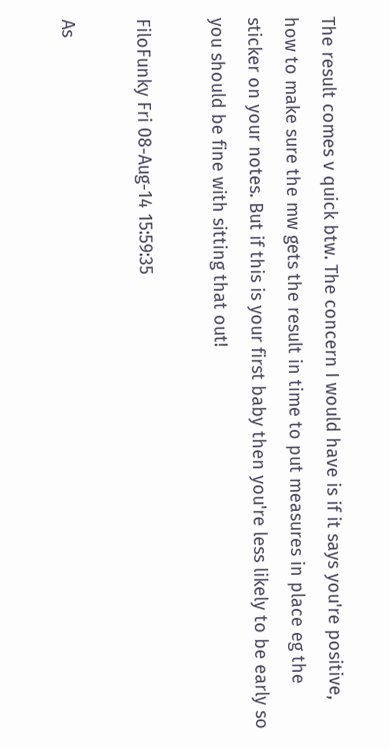The result comes v quick btw. The concern I would have is if it says you're positive, how to make sure the mw gets the result in time to put measures in place eg the sticker on your notes. But if this is your first baby then you're less likely to be early so you should be fine with sitting that out!

FiloFunky Fri 08-Aug-14 15:59:35

As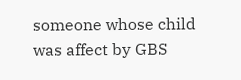someone whose child was affect by GBS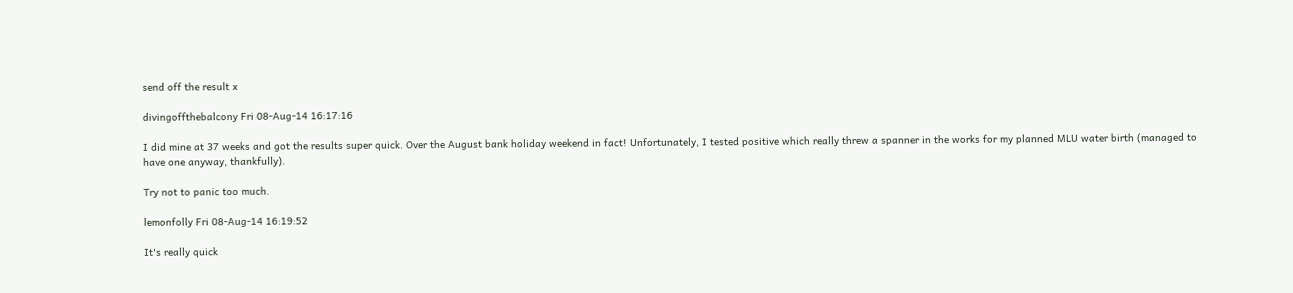send off the result x

divingoffthebalcony Fri 08-Aug-14 16:17:16

I did mine at 37 weeks and got the results super quick. Over the August bank holiday weekend in fact! Unfortunately, I tested positive which really threw a spanner in the works for my planned MLU water birth (managed to have one anyway, thankfully).

Try not to panic too much.

lemonfolly Fri 08-Aug-14 16:19:52

It's really quick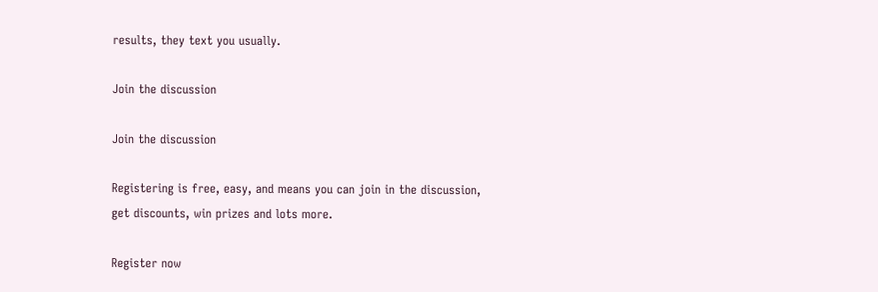results, they text you usually.

Join the discussion

Join the discussion

Registering is free, easy, and means you can join in the discussion, get discounts, win prizes and lots more.

Register now